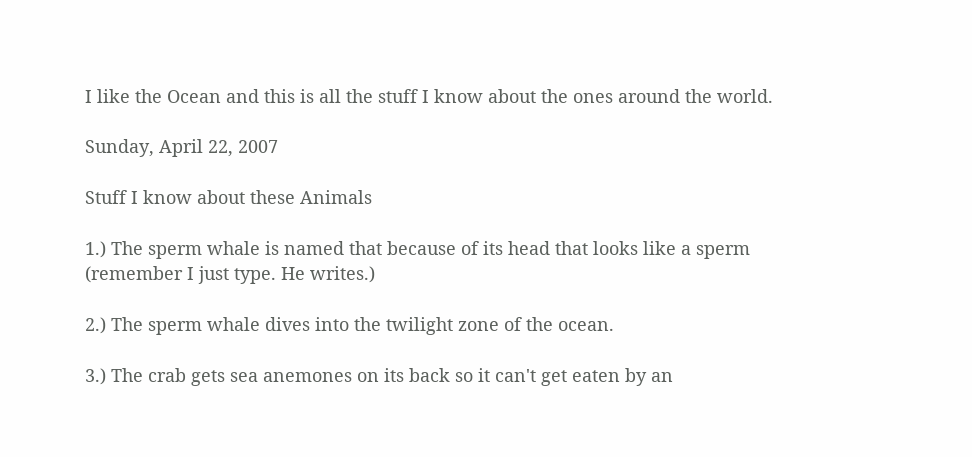I like the Ocean and this is all the stuff I know about the ones around the world.

Sunday, April 22, 2007

Stuff I know about these Animals

1.) The sperm whale is named that because of its head that looks like a sperm (remember I just type. He writes.)

2.) The sperm whale dives into the twilight zone of the ocean.

3.) The crab gets sea anemones on its back so it can't get eaten by an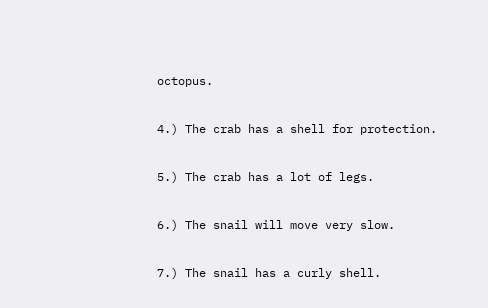octopus.

4.) The crab has a shell for protection.

5.) The crab has a lot of legs.

6.) The snail will move very slow.

7.) The snail has a curly shell.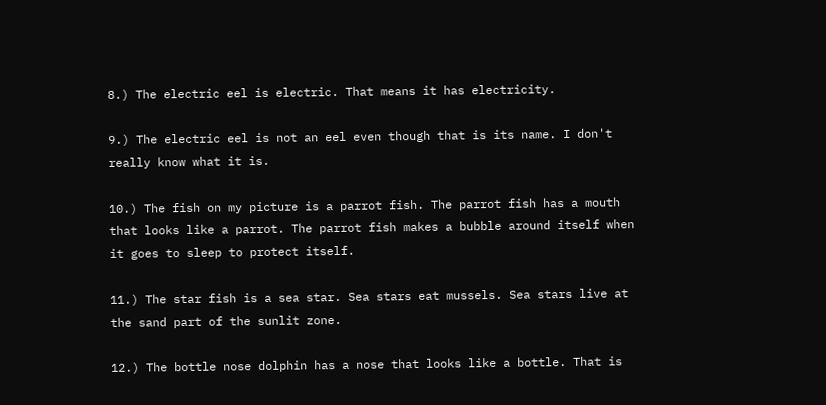8.) The electric eel is electric. That means it has electricity.

9.) The electric eel is not an eel even though that is its name. I don't really know what it is.

10.) The fish on my picture is a parrot fish. The parrot fish has a mouth that looks like a parrot. The parrot fish makes a bubble around itself when it goes to sleep to protect itself.

11.) The star fish is a sea star. Sea stars eat mussels. Sea stars live at the sand part of the sunlit zone.

12.) The bottle nose dolphin has a nose that looks like a bottle. That is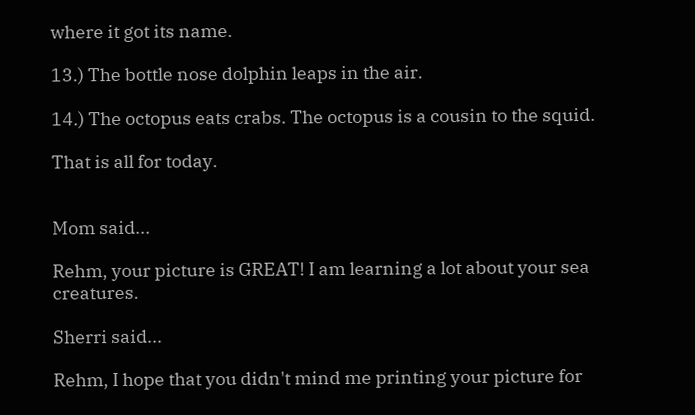where it got its name.

13.) The bottle nose dolphin leaps in the air.

14.) The octopus eats crabs. The octopus is a cousin to the squid.

That is all for today.


Mom said...

Rehm, your picture is GREAT! I am learning a lot about your sea creatures.

Sherri said...

Rehm, I hope that you didn't mind me printing your picture for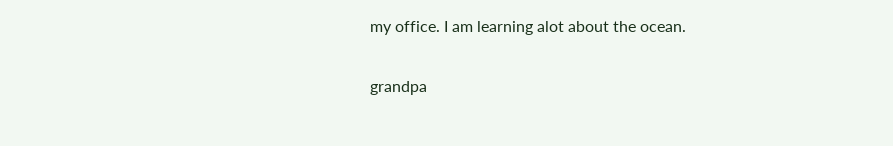my office. I am learning alot about the ocean.

grandpa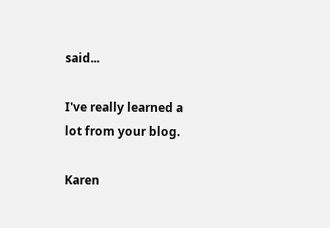said...

I've really learned a lot from your blog.

Karen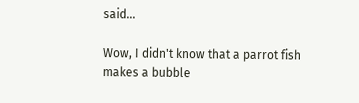said...

Wow, I didn't know that a parrot fish makes a bubble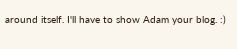around itself. I'll have to show Adam your blog. :)